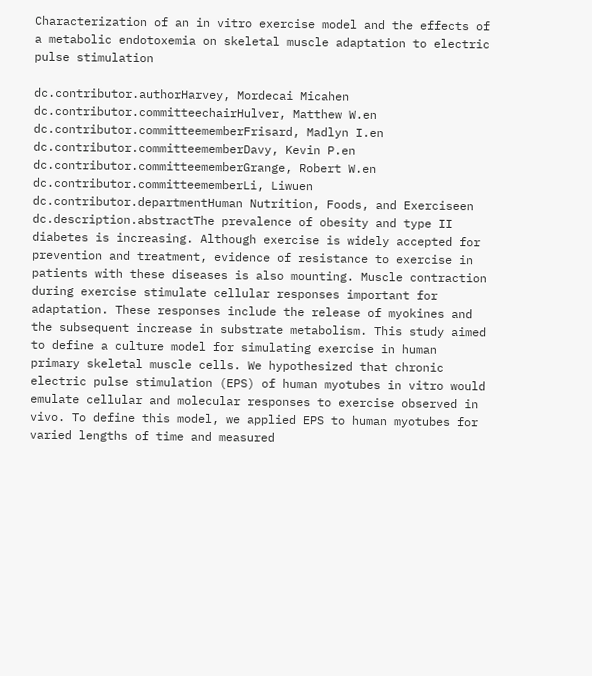Characterization of an in vitro exercise model and the effects of a metabolic endotoxemia on skeletal muscle adaptation to electric pulse stimulation

dc.contributor.authorHarvey, Mordecai Micahen
dc.contributor.committeechairHulver, Matthew W.en
dc.contributor.committeememberFrisard, Madlyn I.en
dc.contributor.committeememberDavy, Kevin P.en
dc.contributor.committeememberGrange, Robert W.en
dc.contributor.committeememberLi, Liwuen
dc.contributor.departmentHuman Nutrition, Foods, and Exerciseen
dc.description.abstractThe prevalence of obesity and type II diabetes is increasing. Although exercise is widely accepted for prevention and treatment, evidence of resistance to exercise in patients with these diseases is also mounting. Muscle contraction during exercise stimulate cellular responses important for adaptation. These responses include the release of myokines and the subsequent increase in substrate metabolism. This study aimed to define a culture model for simulating exercise in human primary skeletal muscle cells. We hypothesized that chronic electric pulse stimulation (EPS) of human myotubes in vitro would emulate cellular and molecular responses to exercise observed in vivo. To define this model, we applied EPS to human myotubes for varied lengths of time and measured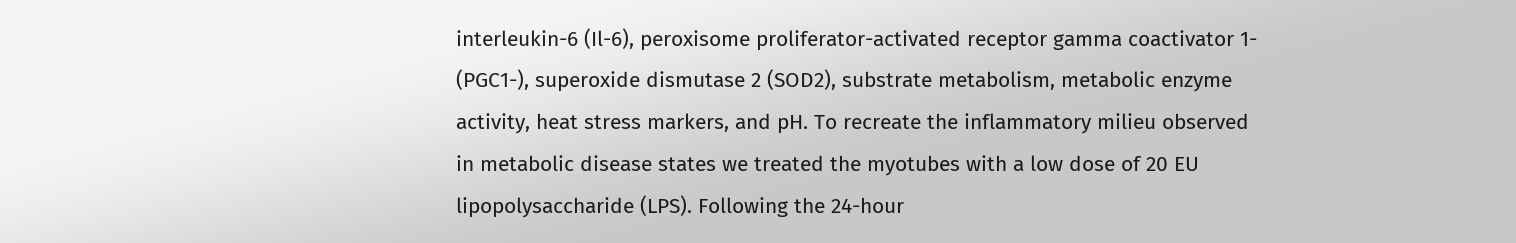interleukin-6 (Il-6), peroxisome proliferator-activated receptor gamma coactivator 1- (PGC1-), superoxide dismutase 2 (SOD2), substrate metabolism, metabolic enzyme activity, heat stress markers, and pH. To recreate the inflammatory milieu observed in metabolic disease states we treated the myotubes with a low dose of 20 EU lipopolysaccharide (LPS). Following the 24-hour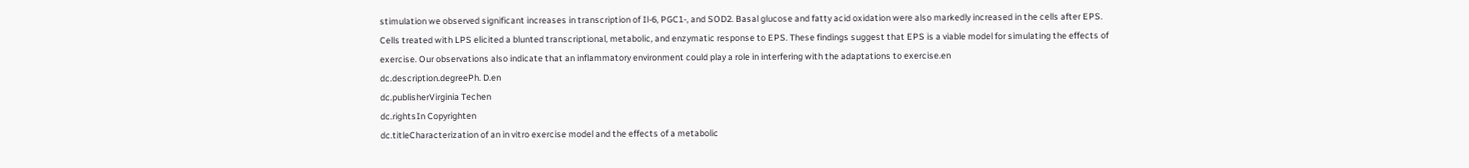stimulation we observed significant increases in transcription of Il-6, PGC1-, and SOD2. Basal glucose and fatty acid oxidation were also markedly increased in the cells after EPS. Cells treated with LPS elicited a blunted transcriptional, metabolic, and enzymatic response to EPS. These findings suggest that EPS is a viable model for simulating the effects of exercise. Our observations also indicate that an inflammatory environment could play a role in interfering with the adaptations to exercise.en
dc.description.degreePh. D.en
dc.publisherVirginia Techen
dc.rightsIn Copyrighten
dc.titleCharacterization of an in vitro exercise model and the effects of a metabolic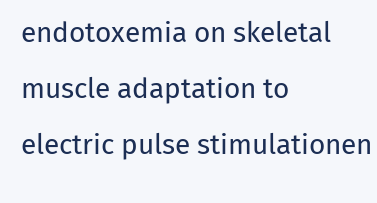endotoxemia on skeletal muscle adaptation to electric pulse stimulationen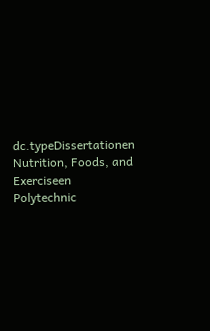dc.typeDissertationen Nutrition, Foods, and Exerciseen Polytechnic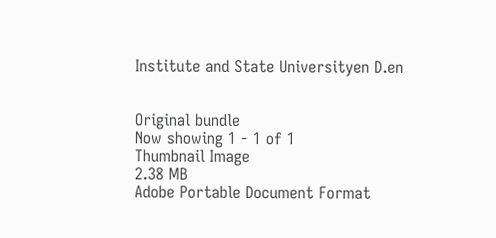Institute and State Universityen D.en


Original bundle
Now showing 1 - 1 of 1
Thumbnail Image
2.38 MB
Adobe Portable Document Format